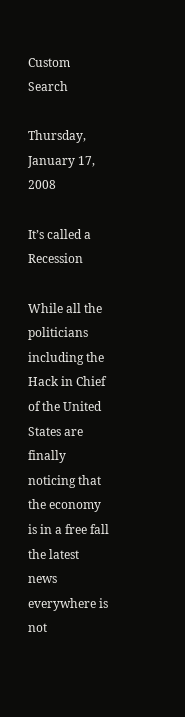Custom Search

Thursday, January 17, 2008

It’s called a Recession

While all the politicians including the Hack in Chief of the United States are finally noticing that the economy is in a free fall the latest news everywhere is not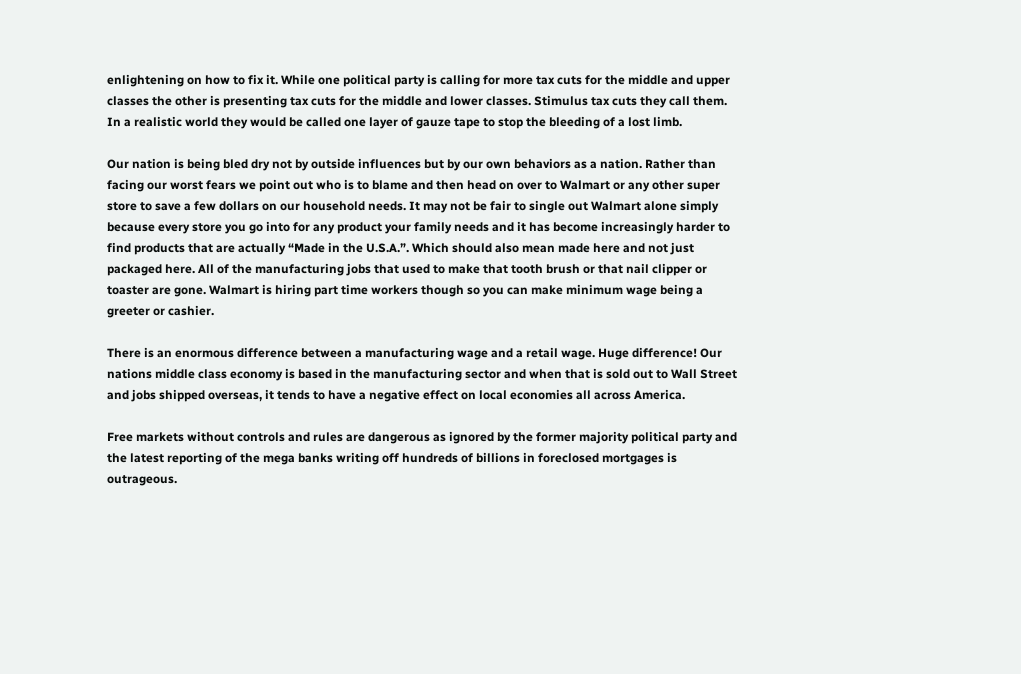enlightening on how to fix it. While one political party is calling for more tax cuts for the middle and upper classes the other is presenting tax cuts for the middle and lower classes. Stimulus tax cuts they call them. In a realistic world they would be called one layer of gauze tape to stop the bleeding of a lost limb.

Our nation is being bled dry not by outside influences but by our own behaviors as a nation. Rather than facing our worst fears we point out who is to blame and then head on over to Walmart or any other super store to save a few dollars on our household needs. It may not be fair to single out Walmart alone simply because every store you go into for any product your family needs and it has become increasingly harder to find products that are actually “Made in the U.S.A.”. Which should also mean made here and not just packaged here. All of the manufacturing jobs that used to make that tooth brush or that nail clipper or toaster are gone. Walmart is hiring part time workers though so you can make minimum wage being a greeter or cashier.

There is an enormous difference between a manufacturing wage and a retail wage. Huge difference! Our nations middle class economy is based in the manufacturing sector and when that is sold out to Wall Street and jobs shipped overseas, it tends to have a negative effect on local economies all across America.

Free markets without controls and rules are dangerous as ignored by the former majority political party and the latest reporting of the mega banks writing off hundreds of billions in foreclosed mortgages is outrageous.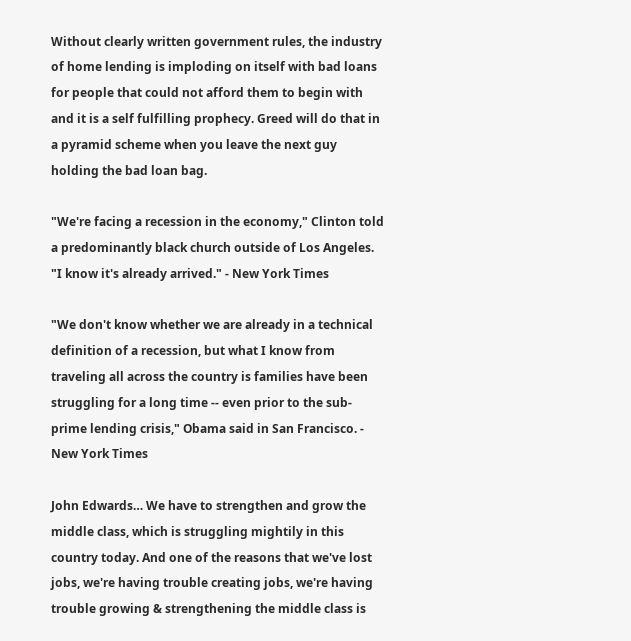Without clearly written government rules, the industry of home lending is imploding on itself with bad loans for people that could not afford them to begin with and it is a self fulfilling prophecy. Greed will do that in a pyramid scheme when you leave the next guy holding the bad loan bag.

"We're facing a recession in the economy," Clinton told a predominantly black church outside of Los Angeles. "I know it's already arrived." - New York Times

"We don't know whether we are already in a technical definition of a recession, but what I know from traveling all across the country is families have been struggling for a long time -- even prior to the sub-prime lending crisis," Obama said in San Francisco. - New York Times

John Edwards… We have to strengthen and grow the middle class, which is struggling mightily in this country today. And one of the reasons that we've lost jobs, we're having trouble creating jobs, we're having trouble growing & strengthening the middle class is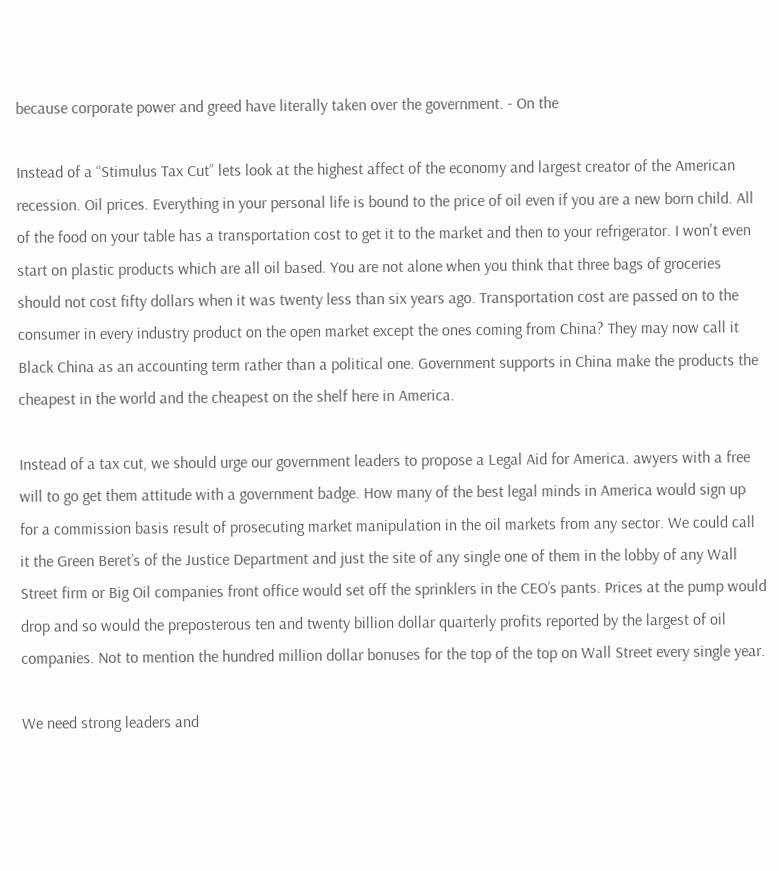because corporate power and greed have literally taken over the government. - On the

Instead of a “Stimulus Tax Cut” lets look at the highest affect of the economy and largest creator of the American recession. Oil prices. Everything in your personal life is bound to the price of oil even if you are a new born child. All of the food on your table has a transportation cost to get it to the market and then to your refrigerator. I won't even start on plastic products which are all oil based. You are not alone when you think that three bags of groceries should not cost fifty dollars when it was twenty less than six years ago. Transportation cost are passed on to the consumer in every industry product on the open market except the ones coming from China? They may now call it Black China as an accounting term rather than a political one. Government supports in China make the products the cheapest in the world and the cheapest on the shelf here in America.

Instead of a tax cut, we should urge our government leaders to propose a Legal Aid for America. awyers with a free will to go get them attitude with a government badge. How many of the best legal minds in America would sign up for a commission basis result of prosecuting market manipulation in the oil markets from any sector. We could call it the Green Beret’s of the Justice Department and just the site of any single one of them in the lobby of any Wall Street firm or Big Oil companies front office would set off the sprinklers in the CEO’s pants. Prices at the pump would drop and so would the preposterous ten and twenty billion dollar quarterly profits reported by the largest of oil companies. Not to mention the hundred million dollar bonuses for the top of the top on Wall Street every single year.

We need strong leaders and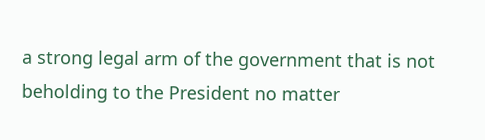a strong legal arm of the government that is not beholding to the President no matter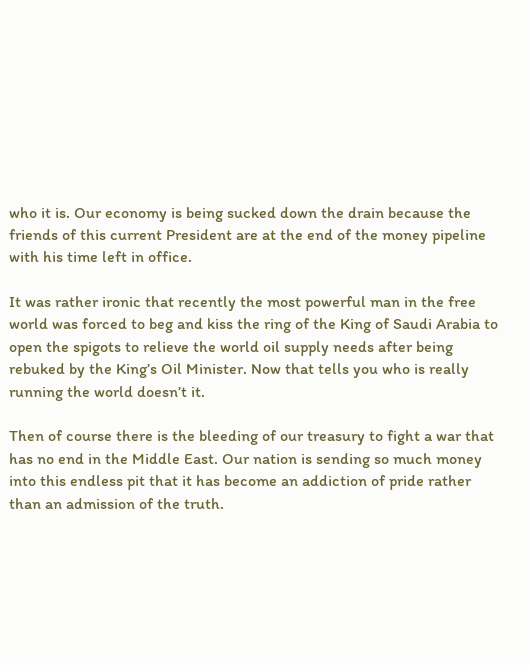who it is. Our economy is being sucked down the drain because the friends of this current President are at the end of the money pipeline with his time left in office.

It was rather ironic that recently the most powerful man in the free world was forced to beg and kiss the ring of the King of Saudi Arabia to open the spigots to relieve the world oil supply needs after being rebuked by the King’s Oil Minister. Now that tells you who is really running the world doesn’t it.

Then of course there is the bleeding of our treasury to fight a war that has no end in the Middle East. Our nation is sending so much money into this endless pit that it has become an addiction of pride rather than an admission of the truth.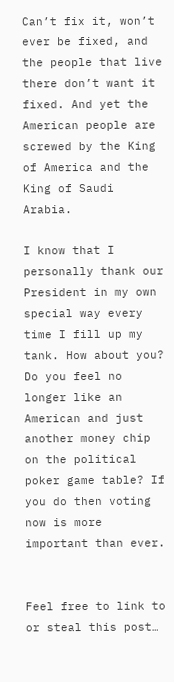Can’t fix it, won’t ever be fixed, and the people that live there don’t want it fixed. And yet the American people are screwed by the King of America and the King of Saudi Arabia.

I know that I personally thank our President in my own special way every time I fill up my tank. How about you? Do you feel no longer like an American and just another money chip on the political poker game table? If you do then voting now is more important than ever.


Feel free to link to or steal this post…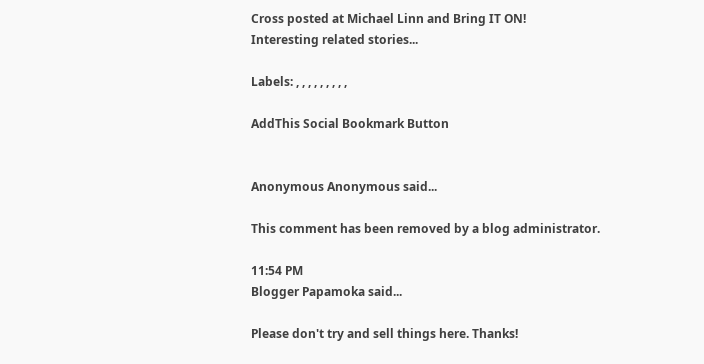Cross posted at Michael Linn and Bring IT ON!
Interesting related stories...

Labels: , , , , , , , , ,

AddThis Social Bookmark Button


Anonymous Anonymous said...

This comment has been removed by a blog administrator.

11:54 PM
Blogger Papamoka said...

Please don't try and sell things here. Thanks!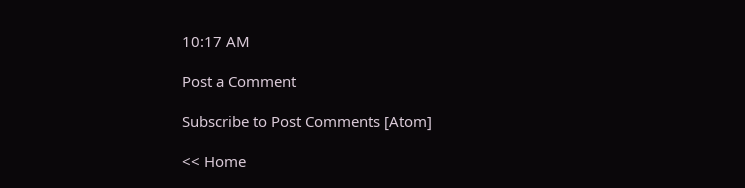10:17 AM

Post a Comment

Subscribe to Post Comments [Atom]

<< Home